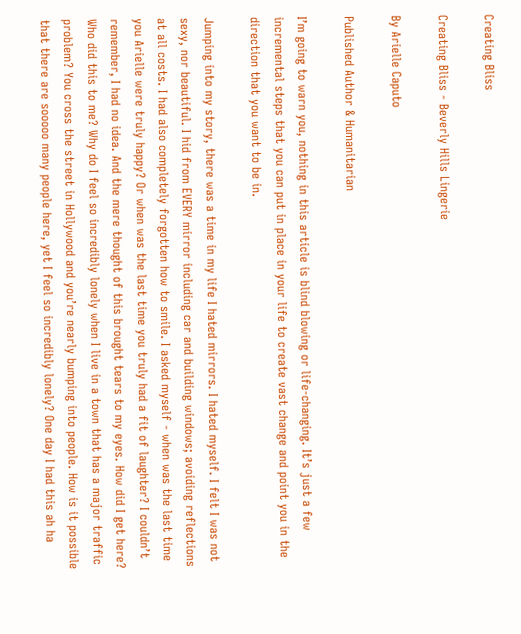Creating Bliss

Creating Bliss - Beverly Hills Lingerie

By Arielle Caputo

Published Author & Humanitarian

I’m going to warn you, nothing in this article is blind blowing or life-changing. It’s just a few incremental steps that you can put in place in your life to create vast change and point you in the direction that you want to be in.

Jumping into my story, there was a time in my life I hated mirrors. I hated myself. I felt I was not sexy, nor beautiful. I hid from EVERY mirror including car and building windows; avoiding reflections at all costs. I had also completely forgotten how to smile. I asked myself - when was the last time you Arielle were truly happy? Or when was the last time you truly had a fit of laughter? I couldn’t remember, I had no idea. And the mere thought of this brought tears to my eyes. How did I get here? Who did this to me? Why do I feel so incredibly lonely when I live in a town that has a major traffic problem? You cross the street in Hollywood and you’re nearly bumping into people. How is it possible that there are sooooo many people here, yet I feel so incredibly lonely? One day I had this ah ha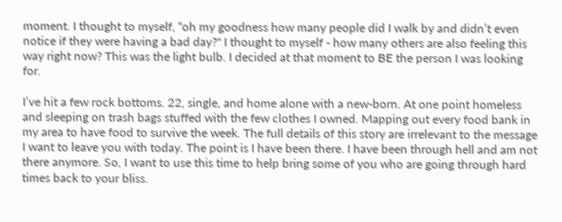moment. I thought to myself, “oh my goodness how many people did I walk by and didn’t even notice if they were having a bad day?" I thought to myself - how many others are also feeling this way right now? This was the light bulb. I decided at that moment to BE the person I was looking for.

I’ve hit a few rock bottoms. 22, single, and home alone with a new-born. At one point homeless and sleeping on trash bags stuffed with the few clothes I owned. Mapping out every food bank in my area to have food to survive the week. The full details of this story are irrelevant to the message I want to leave you with today. The point is I have been there. I have been through hell and am not there anymore. So, I want to use this time to help bring some of you who are going through hard times back to your bliss.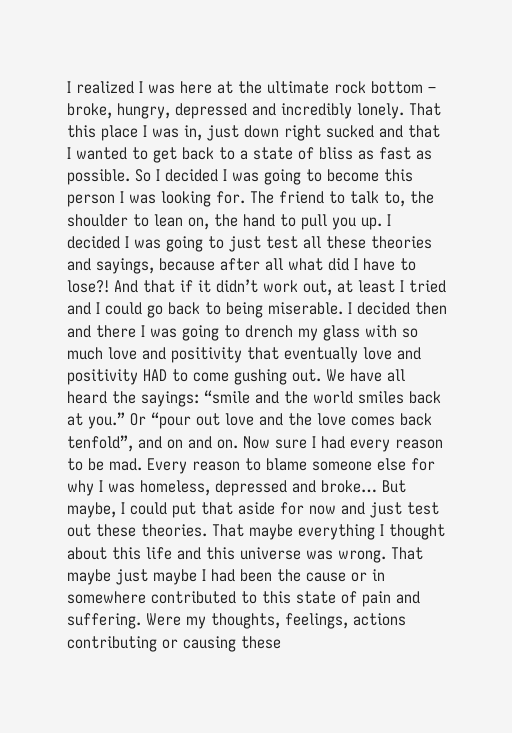I realized I was here at the ultimate rock bottom – broke, hungry, depressed and incredibly lonely. That this place I was in, just down right sucked and that I wanted to get back to a state of bliss as fast as possible. So I decided I was going to become this person I was looking for. The friend to talk to, the shoulder to lean on, the hand to pull you up. I decided I was going to just test all these theories and sayings, because after all what did I have to lose?! And that if it didn’t work out, at least I tried and I could go back to being miserable. I decided then and there I was going to drench my glass with so much love and positivity that eventually love and positivity HAD to come gushing out. We have all heard the sayings: “smile and the world smiles back at you.” Or “pour out love and the love comes back tenfold”, and on and on. Now sure I had every reason to be mad. Every reason to blame someone else for why I was homeless, depressed and broke… But maybe, I could put that aside for now and just test out these theories. That maybe everything I thought about this life and this universe was wrong. That maybe just maybe I had been the cause or in somewhere contributed to this state of pain and suffering. Were my thoughts, feelings, actions contributing or causing these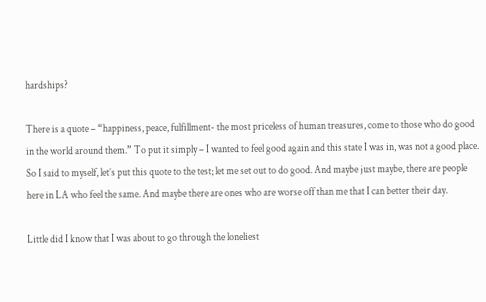hardships?

There is a quote – “happiness, peace, fulfillment- the most priceless of human treasures, come to those who do good in the world around them.” To put it simply – I wanted to feel good again and this state I was in, was not a good place. So I said to myself, let’s put this quote to the test; let me set out to do good. And maybe just maybe, there are people here in LA who feel the same. And maybe there are ones who are worse off than me that I can better their day.

Little did I know that I was about to go through the loneliest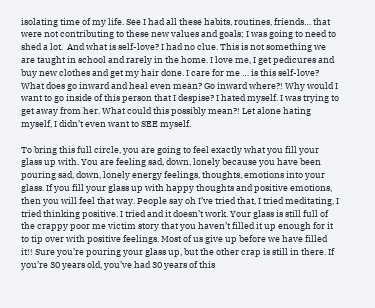isolating time of my life. See I had all these habits, routines, friends… that were not contributing to these new values and goals; I was going to need to shed a lot.  And what is self-love? I had no clue. This is not something we are taught in school and rarely in the home. I love me, I get pedicures and buy new clothes and get my hair done. I care for me … is this self-love? What does go inward and heal even mean? Go inward where?! Why would I want to go inside of this person that I despise? I hated myself. I was trying to get away from her. What could this possibly mean?! Let alone hating myself, I didn’t even want to SEE myself.

To bring this full circle, you are going to feel exactly what you fill your glass up with. You are feeling sad, down, lonely because you have been pouring sad, down, lonely energy feelings, thoughts, emotions into your glass. If you fill your glass up with happy thoughts and positive emotions, then you will feel that way. People say oh I’ve tried that, I tried meditating, I tried thinking positive. I tried and it doesn’t work. Your glass is still full of the crappy poor me victim story that you haven’t filled it up enough for it to tip over with positive feelings. Most of us give up before we have filled it!! Sure you’re pouring your glass up, but the other crap is still in there. If you’re 30 years old, you’ve had 30 years of this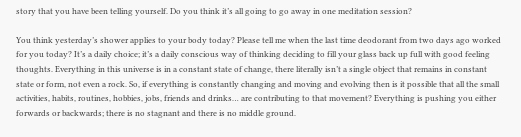story that you have been telling yourself. Do you think it’s all going to go away in one meditation session?

You think yesterday’s shower applies to your body today? Please tell me when the last time deodorant from two days ago worked for you today? It’s a daily choice; it’s a daily conscious way of thinking deciding to fill your glass back up full with good feeling thoughts. Everything in this universe is in a constant state of change, there literally isn’t a single object that remains in constant state or form, not even a rock. So, if everything is constantly changing and moving and evolving then is it possible that all the small activities, habits, routines, hobbies, jobs, friends and drinks… are contributing to that movement? Everything is pushing you either forwards or backwards; there is no stagnant and there is no middle ground.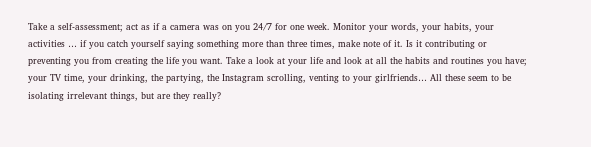Take a self-assessment; act as if a camera was on you 24/7 for one week. Monitor your words, your habits, your activities … if you catch yourself saying something more than three times, make note of it. Is it contributing or preventing you from creating the life you want. Take a look at your life and look at all the habits and routines you have; your TV time, your drinking, the partying, the Instagram scrolling, venting to your girlfriends… All these seem to be isolating irrelevant things, but are they really?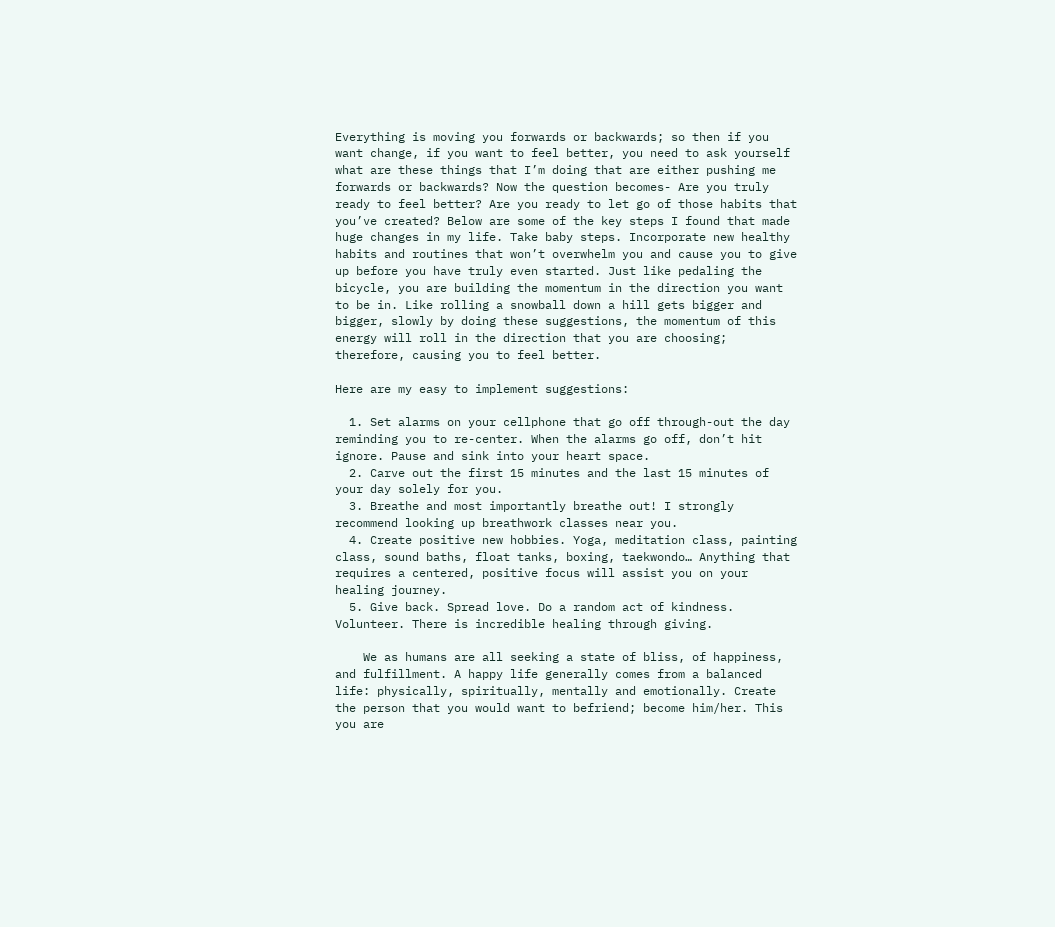Everything is moving you forwards or backwards; so then if you want change, if you want to feel better, you need to ask yourself what are these things that I’m doing that are either pushing me forwards or backwards? Now the question becomes- Are you truly ready to feel better? Are you ready to let go of those habits that you’ve created? Below are some of the key steps I found that made huge changes in my life. Take baby steps. Incorporate new healthy habits and routines that won’t overwhelm you and cause you to give up before you have truly even started. Just like pedaling the bicycle, you are building the momentum in the direction you want to be in. Like rolling a snowball down a hill gets bigger and bigger, slowly by doing these suggestions, the momentum of this energy will roll in the direction that you are choosing; therefore, causing you to feel better.

Here are my easy to implement suggestions:

  1. Set alarms on your cellphone that go off through-out the day reminding you to re-center. When the alarms go off, don’t hit ignore. Pause and sink into your heart space.
  2. Carve out the first 15 minutes and the last 15 minutes of your day solely for you.
  3. Breathe and most importantly breathe out! I strongly recommend looking up breathwork classes near you.
  4. Create positive new hobbies. Yoga, meditation class, painting class, sound baths, float tanks, boxing, taekwondo… Anything that requires a centered, positive focus will assist you on your healing journey.
  5. Give back. Spread love. Do a random act of kindness. Volunteer. There is incredible healing through giving.

    We as humans are all seeking a state of bliss, of happiness, and fulfillment. A happy life generally comes from a balanced life: physically, spiritually, mentally and emotionally. Create the person that you would want to befriend; become him/her. This you are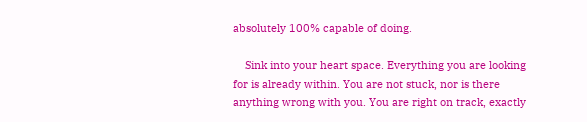absolutely 100% capable of doing.

    Sink into your heart space. Everything you are looking for is already within. You are not stuck, nor is there anything wrong with you. You are right on track, exactly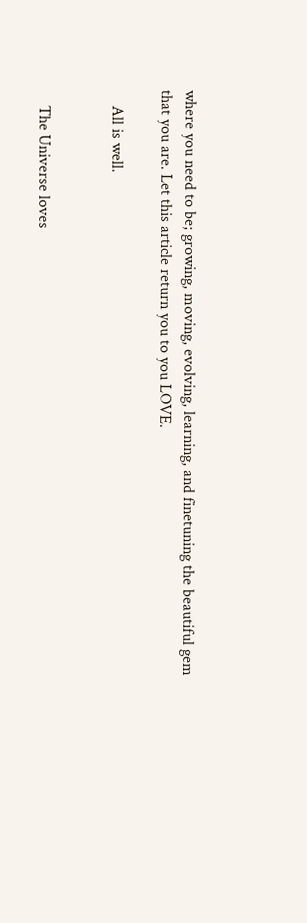where you need to be; growing, moving, evolving, learning, and finetuning the beautiful gem that you are. Let this article return you to you LOVE.

    All is well.


    The Universe loves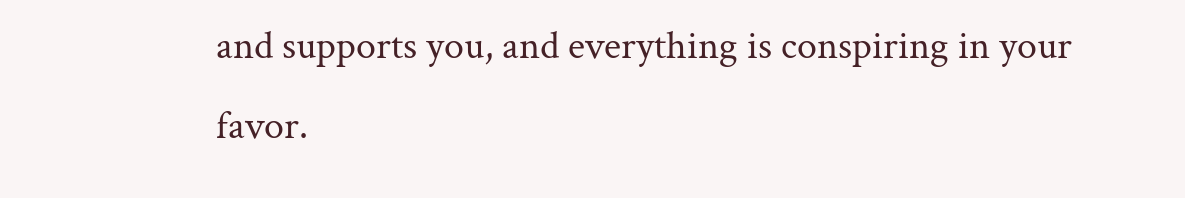and supports you, and everything is conspiring in your favor.